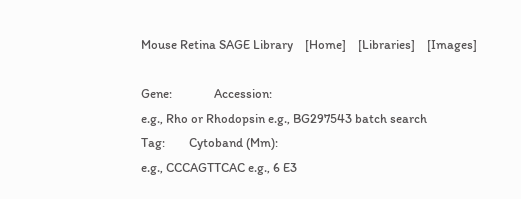Mouse Retina SAGE Library    [Home]    [Libraries]    [Images]

Gene:              Accession:
e.g., Rho or Rhodopsin e.g., BG297543 batch search
Tag:        Cytoband (Mm):
e.g., CCCAGTTCAC e.g., 6 E3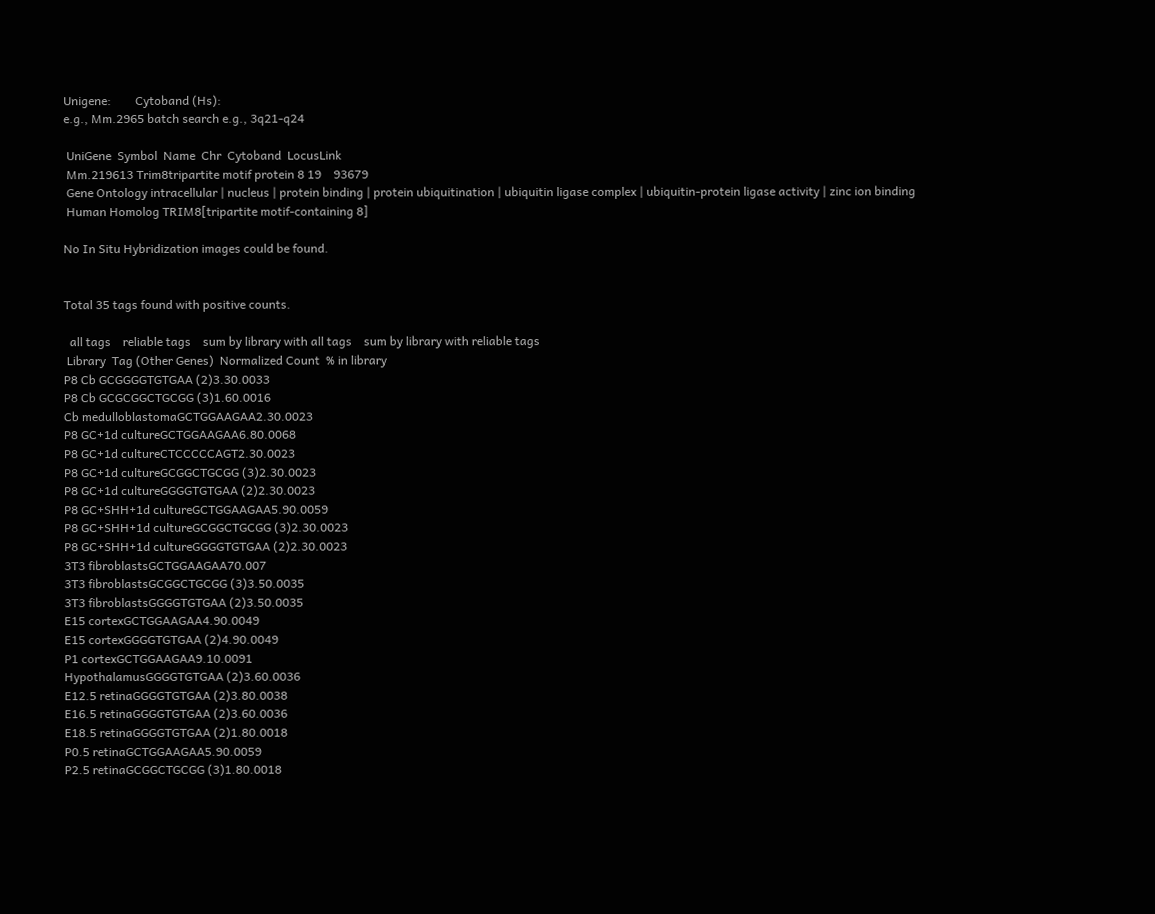Unigene:        Cytoband (Hs):
e.g., Mm.2965 batch search e.g., 3q21-q24

 UniGene  Symbol  Name  Chr  Cytoband  LocusLink
 Mm.219613 Trim8tripartite motif protein 8 19    93679
 Gene Ontology intracellular | nucleus | protein binding | protein ubiquitination | ubiquitin ligase complex | ubiquitin-protein ligase activity | zinc ion binding
 Human Homolog TRIM8[tripartite motif-containing 8]

No In Situ Hybridization images could be found.


Total 35 tags found with positive counts.

  all tags    reliable tags    sum by library with all tags    sum by library with reliable tags
 Library  Tag (Other Genes)  Normalized Count  % in library
P8 Cb GCGGGGTGTGAA (2)3.30.0033
P8 Cb GCGCGGCTGCGG (3)1.60.0016
Cb medulloblastomaGCTGGAAGAA2.30.0023
P8 GC+1d cultureGCTGGAAGAA6.80.0068
P8 GC+1d cultureCTCCCCCAGT2.30.0023
P8 GC+1d cultureGCGGCTGCGG (3)2.30.0023
P8 GC+1d cultureGGGGTGTGAA (2)2.30.0023
P8 GC+SHH+1d cultureGCTGGAAGAA5.90.0059
P8 GC+SHH+1d cultureGCGGCTGCGG (3)2.30.0023
P8 GC+SHH+1d cultureGGGGTGTGAA (2)2.30.0023
3T3 fibroblastsGCTGGAAGAA70.007
3T3 fibroblastsGCGGCTGCGG (3)3.50.0035
3T3 fibroblastsGGGGTGTGAA (2)3.50.0035
E15 cortexGCTGGAAGAA4.90.0049
E15 cortexGGGGTGTGAA (2)4.90.0049
P1 cortexGCTGGAAGAA9.10.0091
HypothalamusGGGGTGTGAA (2)3.60.0036
E12.5 retinaGGGGTGTGAA (2)3.80.0038
E16.5 retinaGGGGTGTGAA (2)3.60.0036
E18.5 retinaGGGGTGTGAA (2)1.80.0018
P0.5 retinaGCTGGAAGAA5.90.0059
P2.5 retinaGCGGCTGCGG (3)1.80.0018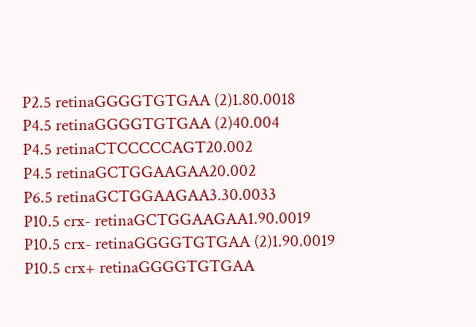P2.5 retinaGGGGTGTGAA (2)1.80.0018
P4.5 retinaGGGGTGTGAA (2)40.004
P4.5 retinaCTCCCCCAGT20.002
P4.5 retinaGCTGGAAGAA20.002
P6.5 retinaGCTGGAAGAA3.30.0033
P10.5 crx- retinaGCTGGAAGAA1.90.0019
P10.5 crx- retinaGGGGTGTGAA (2)1.90.0019
P10.5 crx+ retinaGGGGTGTGAA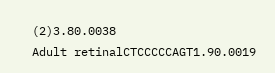(2)3.80.0038
Adult retinalCTCCCCCAGT1.90.0019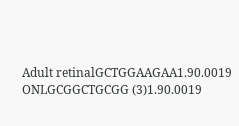Adult retinalGCTGGAAGAA1.90.0019
ONLGCGGCTGCGG (3)1.90.0019